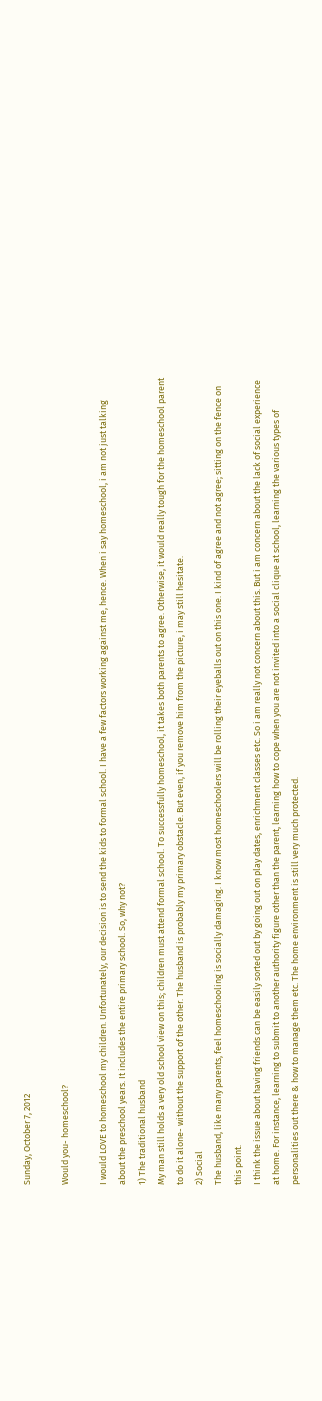Sunday, October 7, 2012

Would you- homeschool?

I would LOVE to homeschool my children. Unfortunately, our decision is to send the kids to formal school. I have a few factors working against me, hence. When i say homeschool, i am not just talking about the preschool years. It includes the entire primary school. So, why not?
1) The traditional husband
My man still holds a very old school view on this; children must attend formal school. To successfully homeschool, it takes both parents to agree. Otherwise, it would really tough for the homeschool parent to do it alone- without the support of the other. The husband is probably my primary obstacle. But even, if you remove him from the picture, i may still hesitate.
2) Social
The husband, like many parents, feel homeschooling is socially damaging. I know most homeschoolers will be rolling their eyeballs out on this one. I kind of agree and not agree; sitting on the fence on this point.
I think the issue about having friends can be easily sorted out by going out on play dates, enrichment classes etc. So i am really not concern about this. But i am concern about the lack of social experience at home. For instance, learning to submit to another authority figure other than the parent, learning how to cope when you are not invited into a social clique at school, learning the various types of personalities out there & how to manage them etc. The home environment is still very much protected.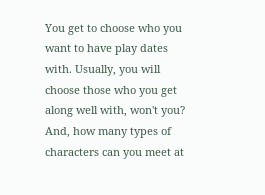You get to choose who you want to have play dates with. Usually, you will choose those who you get along well with, won't you? And, how many types of characters can you meet at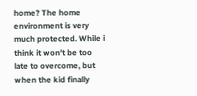home? The home environment is very much protected. While i think it won't be too late to overcome, but when the kid finally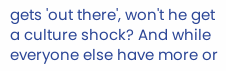gets 'out there', won't he get a culture shock? And while everyone else have more or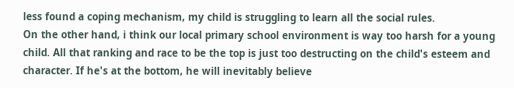less found a coping mechanism, my child is struggling to learn all the social rules.
On the other hand, i think our local primary school environment is way too harsh for a young child. All that ranking and race to be the top is just too destructing on the child's esteem and character. If he's at the bottom, he will inevitably believe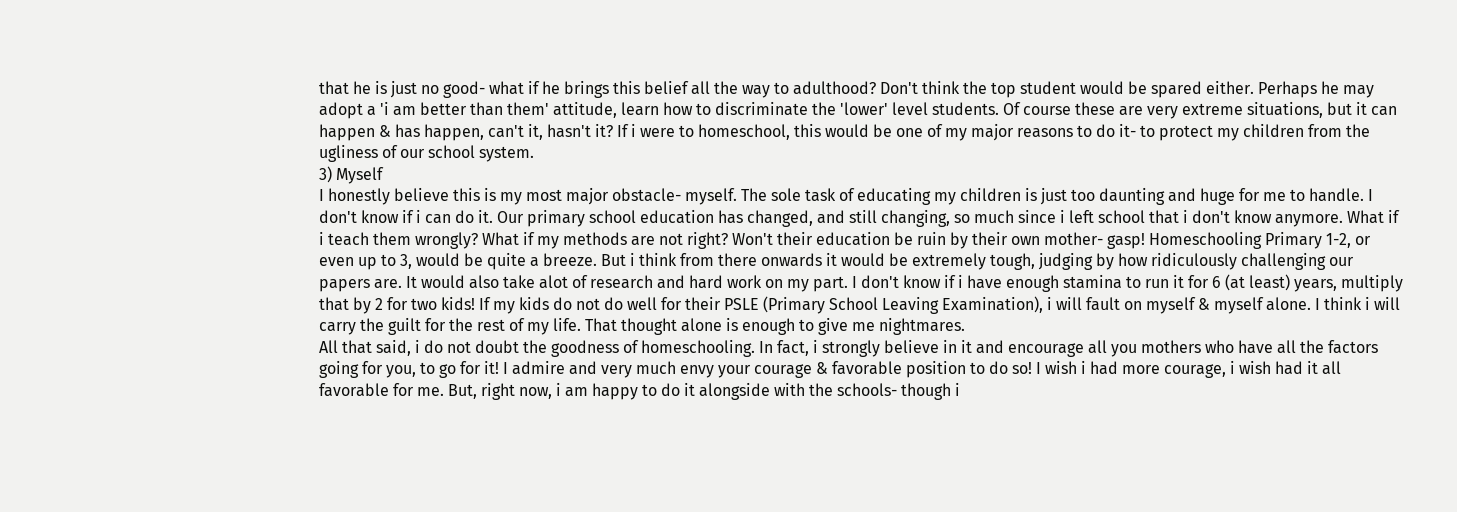that he is just no good- what if he brings this belief all the way to adulthood? Don't think the top student would be spared either. Perhaps he may adopt a 'i am better than them' attitude, learn how to discriminate the 'lower' level students. Of course these are very extreme situations, but it can happen & has happen, can't it, hasn't it? If i were to homeschool, this would be one of my major reasons to do it- to protect my children from the ugliness of our school system.
3) Myself
I honestly believe this is my most major obstacle- myself. The sole task of educating my children is just too daunting and huge for me to handle. I don't know if i can do it. Our primary school education has changed, and still changing, so much since i left school that i don't know anymore. What if i teach them wrongly? What if my methods are not right? Won't their education be ruin by their own mother- gasp! Homeschooling Primary 1-2, or even up to 3, would be quite a breeze. But i think from there onwards it would be extremely tough, judging by how ridiculously challenging our papers are. It would also take alot of research and hard work on my part. I don't know if i have enough stamina to run it for 6 (at least) years, multiply that by 2 for two kids! If my kids do not do well for their PSLE (Primary School Leaving Examination), i will fault on myself & myself alone. I think i will carry the guilt for the rest of my life. That thought alone is enough to give me nightmares.
All that said, i do not doubt the goodness of homeschooling. In fact, i strongly believe in it and encourage all you mothers who have all the factors going for you, to go for it! I admire and very much envy your courage & favorable position to do so! I wish i had more courage, i wish had it all favorable for me. But, right now, i am happy to do it alongside with the schools- though i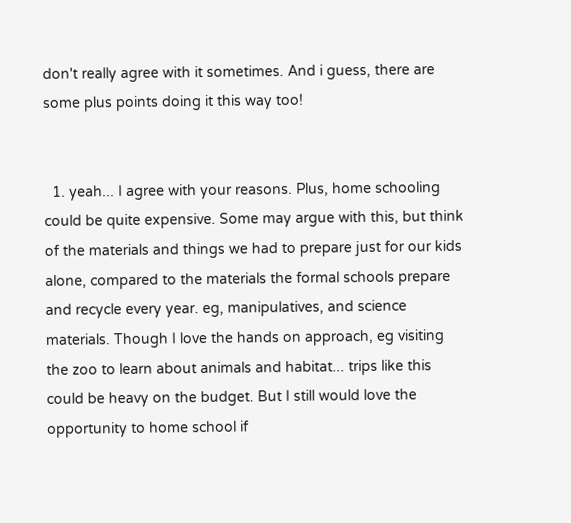don't really agree with it sometimes. And i guess, there are some plus points doing it this way too!


  1. yeah... I agree with your reasons. Plus, home schooling could be quite expensive. Some may argue with this, but think of the materials and things we had to prepare just for our kids alone, compared to the materials the formal schools prepare and recycle every year. eg, manipulatives, and science materials. Though I love the hands on approach, eg visiting the zoo to learn about animals and habitat... trips like this could be heavy on the budget. But I still would love the opportunity to home school if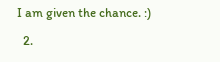I am given the chance. :)

  2.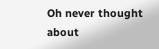Oh never thought about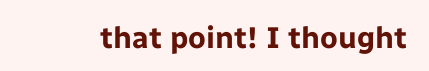that point! I thought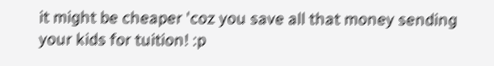it might be cheaper 'coz you save all that money sending your kids for tuition! :p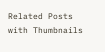Related Posts with Thumbnails